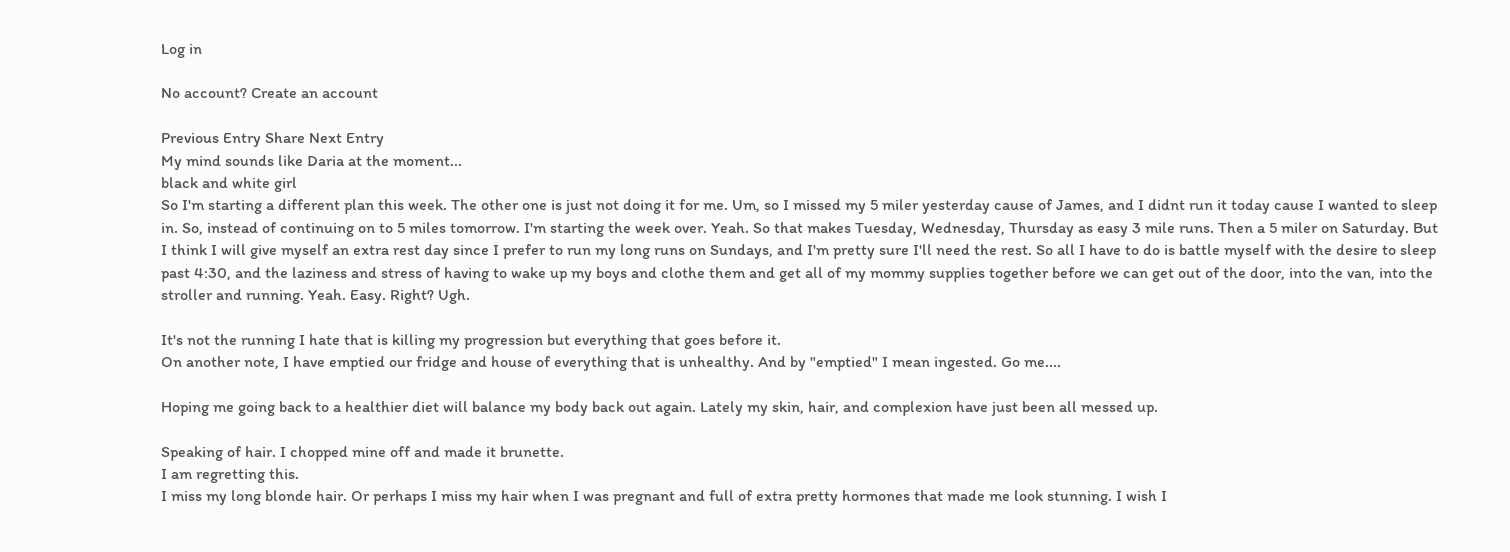Log in

No account? Create an account

Previous Entry Share Next Entry
My mind sounds like Daria at the moment...
black and white girl
So I'm starting a different plan this week. The other one is just not doing it for me. Um, so I missed my 5 miler yesterday cause of James, and I didnt run it today cause I wanted to sleep in. So, instead of continuing on to 5 miles tomorrow. I'm starting the week over. Yeah. So that makes Tuesday, Wednesday, Thursday as easy 3 mile runs. Then a 5 miler on Saturday. But I think I will give myself an extra rest day since I prefer to run my long runs on Sundays, and I'm pretty sure I'll need the rest. So all I have to do is battle myself with the desire to sleep past 4:30, and the laziness and stress of having to wake up my boys and clothe them and get all of my mommy supplies together before we can get out of the door, into the van, into the stroller and running. Yeah. Easy. Right? Ugh.

It's not the running I hate that is killing my progression but everything that goes before it.
On another note, I have emptied our fridge and house of everything that is unhealthy. And by "emptied" I mean ingested. Go me....

Hoping me going back to a healthier diet will balance my body back out again. Lately my skin, hair, and complexion have just been all messed up.

Speaking of hair. I chopped mine off and made it brunette.
I am regretting this.
I miss my long blonde hair. Or perhaps I miss my hair when I was pregnant and full of extra pretty hormones that made me look stunning. I wish I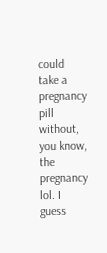could take a pregnancy pill without, you know, the pregnancy lol. I guess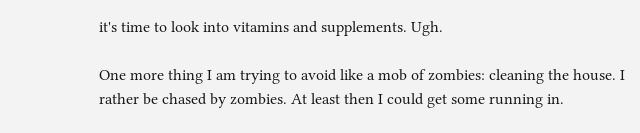it's time to look into vitamins and supplements. Ugh.

One more thing I am trying to avoid like a mob of zombies: cleaning the house. I rather be chased by zombies. At least then I could get some running in.